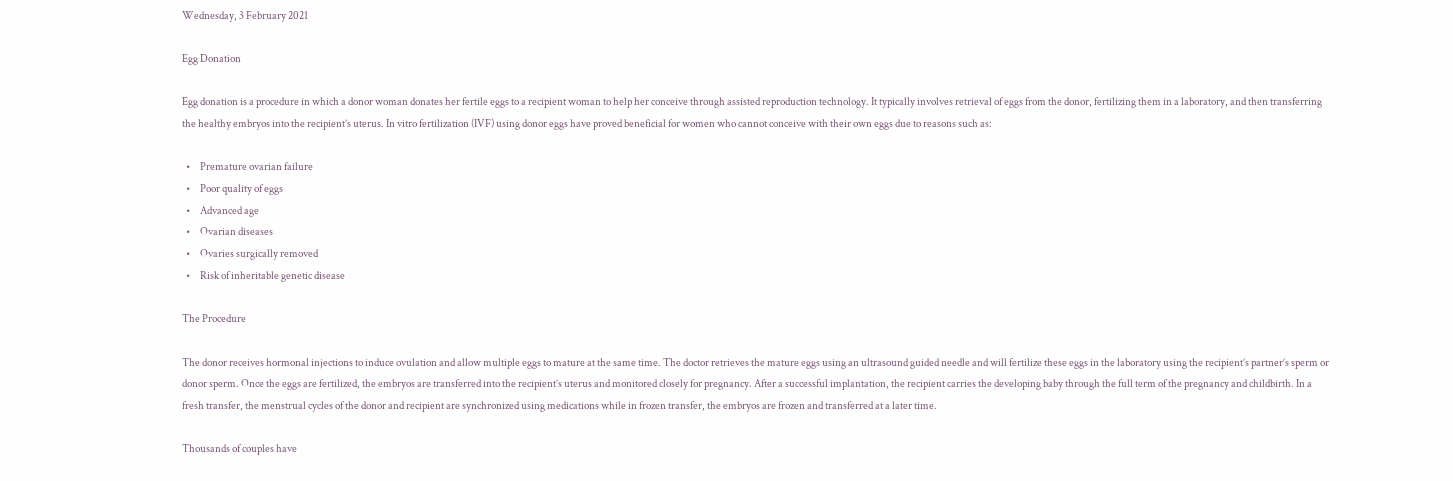Wednesday, 3 February 2021

Egg Donation

Egg donation is a procedure in which a donor woman donates her fertile eggs to a recipient woman to help her conceive through assisted reproduction technology. It typically involves retrieval of eggs from the donor, fertilizing them in a laboratory, and then transferring the healthy embryos into the recipient’s uterus. In vitro fertilization (IVF) using donor eggs have proved beneficial for women who cannot conceive with their own eggs due to reasons such as:

  •     Premature ovarian failure
  •     Poor quality of eggs
  •     Advanced age
  •     Ovarian diseases
  •     Ovaries surgically removed
  •     Risk of inheritable genetic disease

The Procedure

The donor receives hormonal injections to induce ovulation and allow multiple eggs to mature at the same time. The doctor retrieves the mature eggs using an ultrasound guided needle and will fertilize these eggs in the laboratory using the recipient’s partner’s sperm or donor sperm. Once the eggs are fertilized, the embryos are transferred into the recipient’s uterus and monitored closely for pregnancy. After a successful implantation, the recipient carries the developing baby through the full term of the pregnancy and childbirth. In a fresh transfer, the menstrual cycles of the donor and recipient are synchronized using medications while in frozen transfer, the embryos are frozen and transferred at a later time.

Thousands of couples have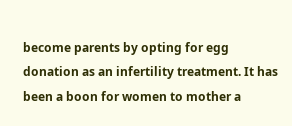become parents by opting for egg donation as an infertility treatment. It has been a boon for women to mother a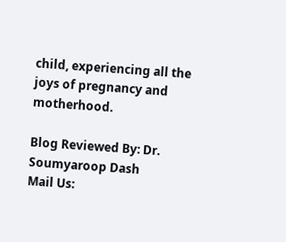child, experiencing all the joys of pregnancy and motherhood.

Blog Reviewed By: Dr. Soumyaroop Dash
Mail Us: